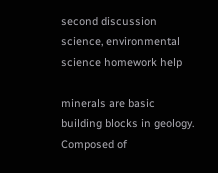second discussion science, environmental science homework help

minerals are basic building blocks in geology. Composed of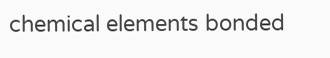chemical elements bonded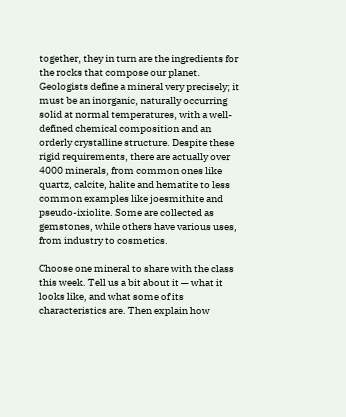together, they in turn are the ingredients for the rocks that compose our planet. Geologists define a mineral very precisely; it must be an inorganic, naturally occurring solid at normal temperatures, with a well-defined chemical composition and an orderly crystalline structure. Despite these rigid requirements, there are actually over 4000 minerals, from common ones like quartz, calcite, halite and hematite to less common examples like joesmithite and pseudo-ixiolite. Some are collected as gemstones, while others have various uses, from industry to cosmetics.

Choose one mineral to share with the class this week. Tell us a bit about it — what it looks like, and what some of its characteristics are. Then explain how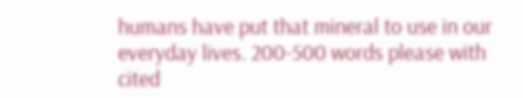humans have put that mineral to use in our everyday lives. 200-500 words please with cited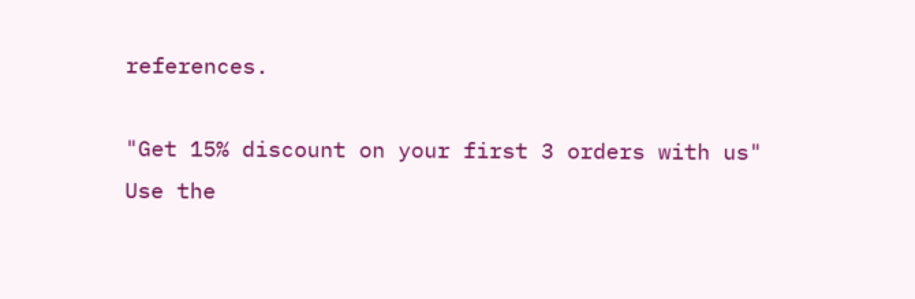references.

"Get 15% discount on your first 3 orders with us"
Use the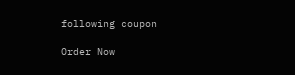following coupon

Order Now